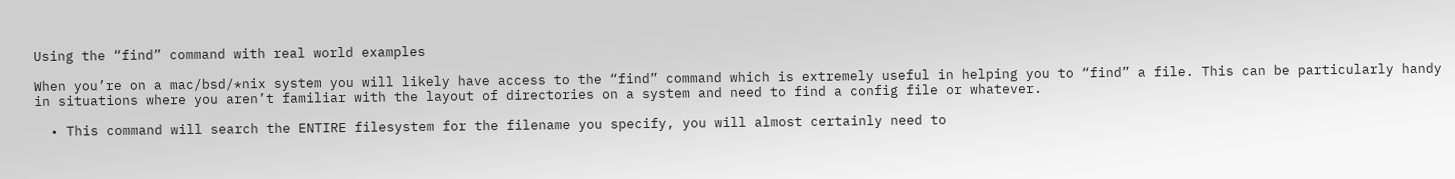Using the “find” command with real world examples

When you’re on a mac/bsd/*nix system you will likely have access to the “find” command which is extremely useful in helping you to “find” a file. This can be particularly handy in situations where you aren’t familiar with the layout of directories on a system and need to find a config file or whatever.

  • This command will search the ENTIRE filesystem for the filename you specify, you will almost certainly need to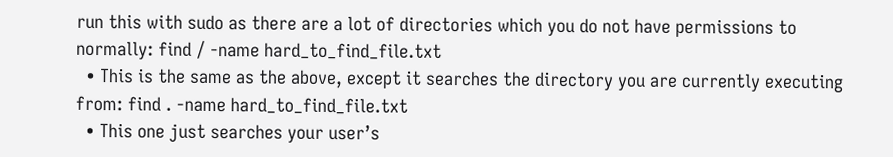run this with sudo as there are a lot of directories which you do not have permissions to normally: find / -name hard_to_find_file.txt
  • This is the same as the above, except it searches the directory you are currently executing from: find . -name hard_to_find_file.txt
  • This one just searches your user’s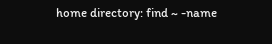home directory: find ~ -name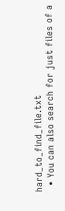hard_to_find_file.txt
  • You can also search for just files of a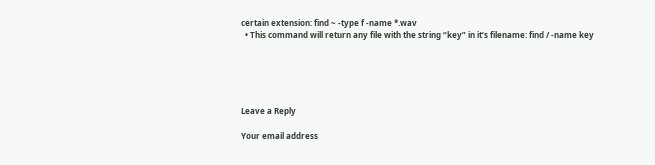certain extension: find ~ -type f -name *.wav
  • This command will return any file with the string “key” in it’s filename: find / -name key





Leave a Reply

Your email address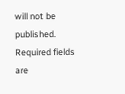will not be published. Required fields are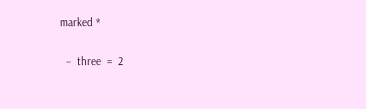marked *

  −  three  =  2